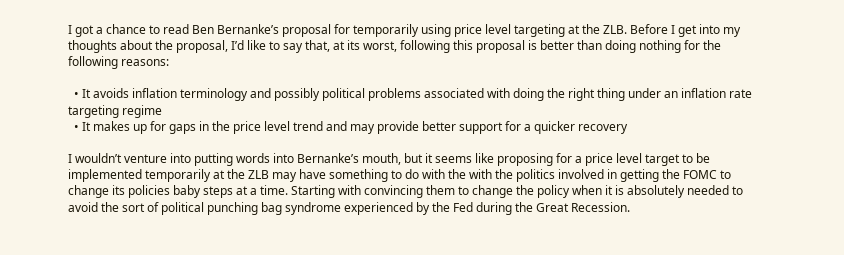I got a chance to read Ben Bernanke’s proposal for temporarily using price level targeting at the ZLB. Before I get into my thoughts about the proposal, I’d like to say that, at its worst, following this proposal is better than doing nothing for the following reasons:

  • It avoids inflation terminology and possibly political problems associated with doing the right thing under an inflation rate targeting regime
  • It makes up for gaps in the price level trend and may provide better support for a quicker recovery

I wouldn’t venture into putting words into Bernanke’s mouth, but it seems like proposing for a price level target to be implemented temporarily at the ZLB may have something to do with the with the politics involved in getting the FOMC to change its policies baby steps at a time. Starting with convincing them to change the policy when it is absolutely needed to avoid the sort of political punching bag syndrome experienced by the Fed during the Great Recession.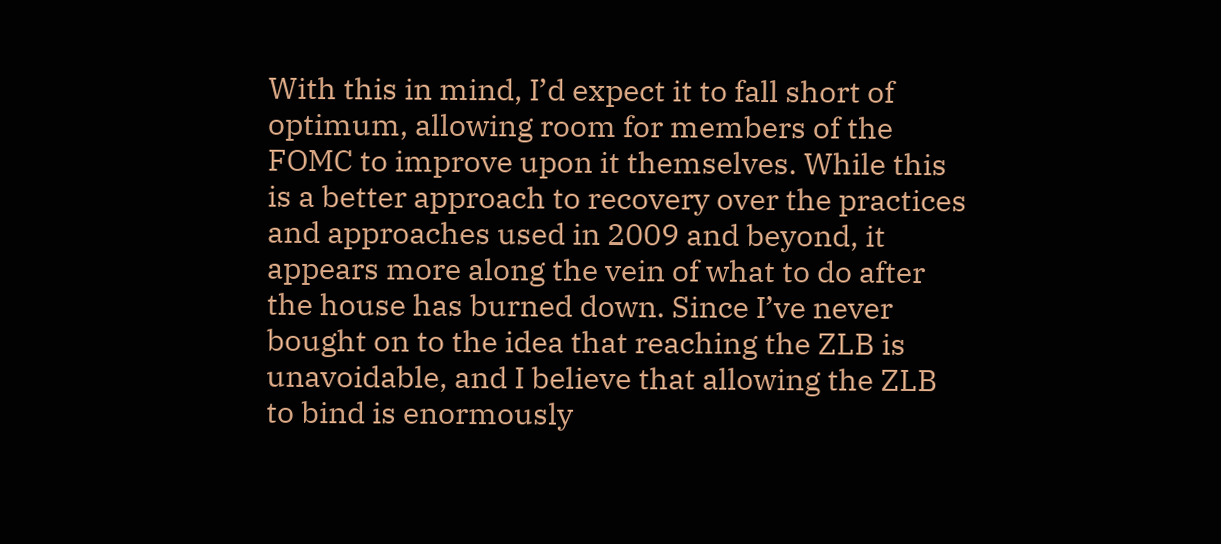With this in mind, I’d expect it to fall short of optimum, allowing room for members of the FOMC to improve upon it themselves. While this is a better approach to recovery over the practices and approaches used in 2009 and beyond, it appears more along the vein of what to do after the house has burned down. Since I’ve never bought on to the idea that reaching the ZLB is unavoidable, and I believe that allowing the ZLB to bind is enormously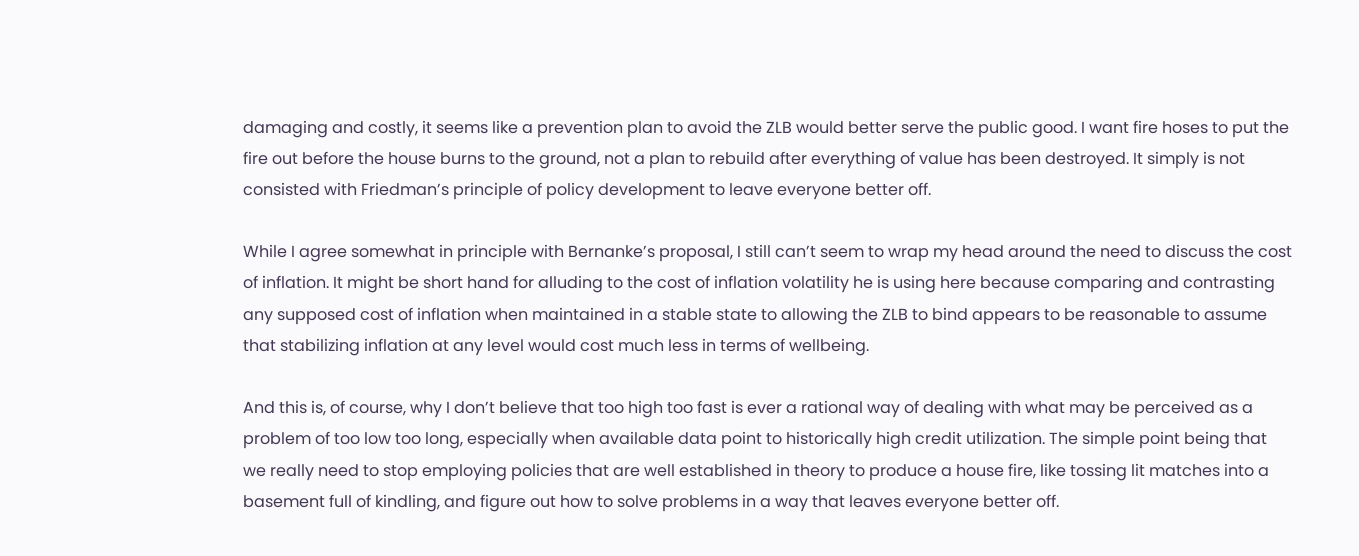damaging and costly, it seems like a prevention plan to avoid the ZLB would better serve the public good. I want fire hoses to put the fire out before the house burns to the ground, not a plan to rebuild after everything of value has been destroyed. It simply is not consisted with Friedman’s principle of policy development to leave everyone better off.

While I agree somewhat in principle with Bernanke’s proposal, I still can’t seem to wrap my head around the need to discuss the cost of inflation. It might be short hand for alluding to the cost of inflation volatility he is using here because comparing and contrasting any supposed cost of inflation when maintained in a stable state to allowing the ZLB to bind appears to be reasonable to assume that stabilizing inflation at any level would cost much less in terms of wellbeing.

And this is, of course, why I don’t believe that too high too fast is ever a rational way of dealing with what may be perceived as a problem of too low too long, especially when available data point to historically high credit utilization. The simple point being that we really need to stop employing policies that are well established in theory to produce a house fire, like tossing lit matches into a basement full of kindling, and figure out how to solve problems in a way that leaves everyone better off.